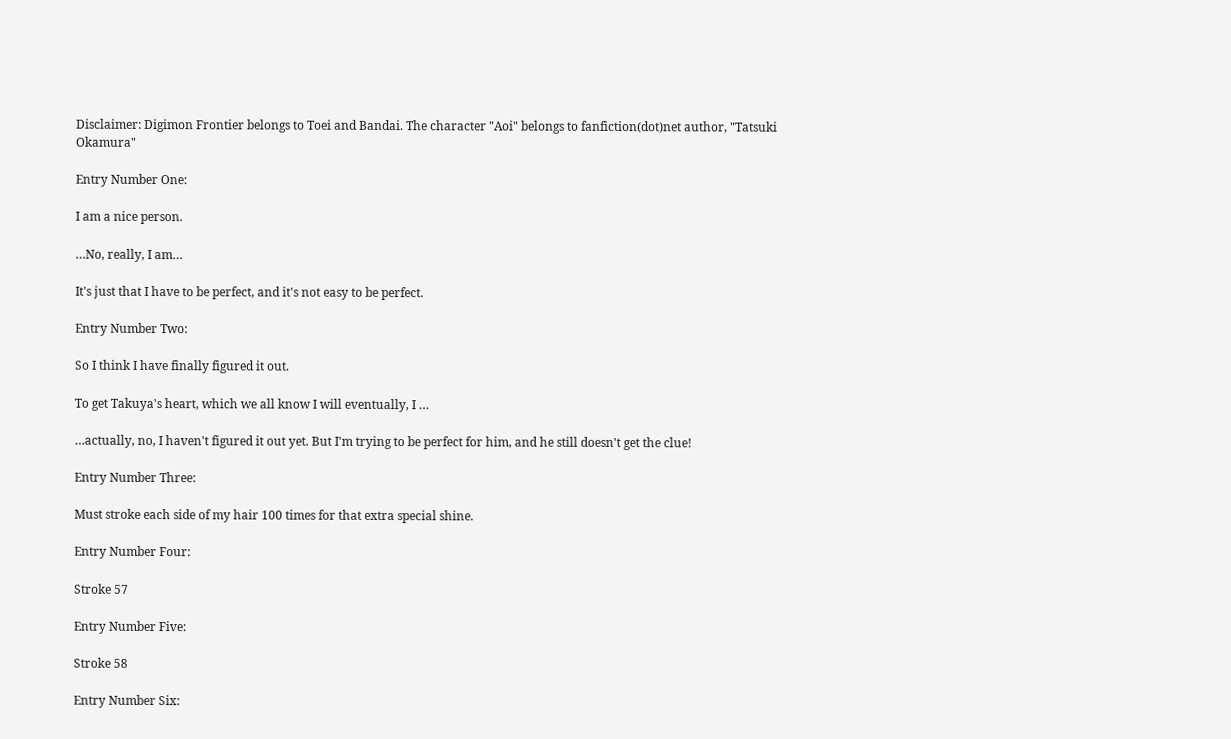Disclaimer: Digimon Frontier belongs to Toei and Bandai. The character "Aoi" belongs to fanfiction(dot)net author, "Tatsuki Okamura"

Entry Number One:

I am a nice person.

…No, really, I am…

It's just that I have to be perfect, and it's not easy to be perfect.

Entry Number Two:

So I think I have finally figured it out.

To get Takuya's heart, which we all know I will eventually, I …

…actually, no, I haven't figured it out yet. But I'm trying to be perfect for him, and he still doesn't get the clue!

Entry Number Three:

Must stroke each side of my hair 100 times for that extra special shine.

Entry Number Four:

Stroke 57

Entry Number Five:

Stroke 58

Entry Number Six: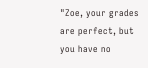"Zoe, your grades are perfect, but you have no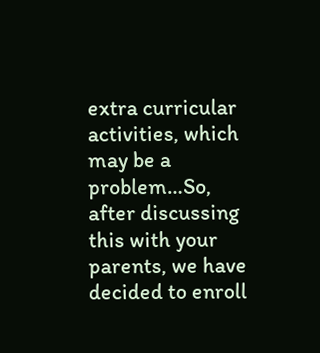extra curricular activities, which may be a problem…So, after discussing this with your parents, we have decided to enroll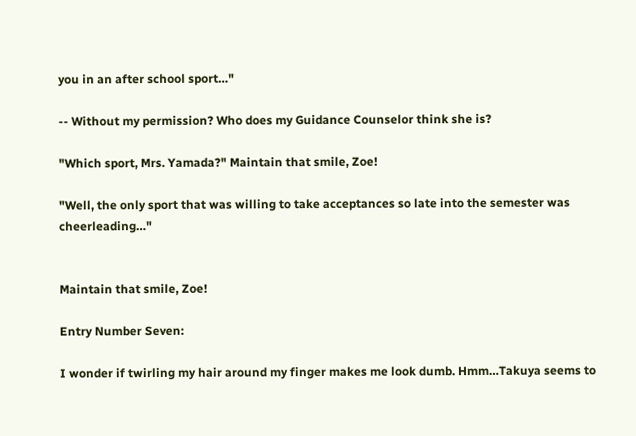you in an after school sport…"

-- Without my permission? Who does my Guidance Counselor think she is?

"Which sport, Mrs. Yamada?" Maintain that smile, Zoe!

"Well, the only sport that was willing to take acceptances so late into the semester was cheerleading…"


Maintain that smile, Zoe!

Entry Number Seven:

I wonder if twirling my hair around my finger makes me look dumb. Hmm…Takuya seems to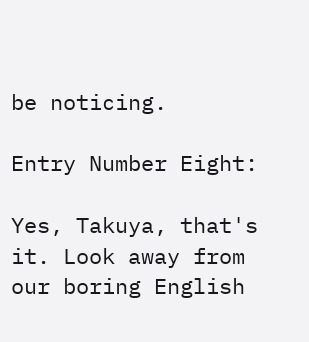be noticing.

Entry Number Eight:

Yes, Takuya, that's it. Look away from our boring English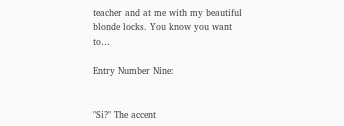teacher and at me with my beautiful blonde locks. You know you want to…

Entry Number Nine:


"Si?" The accent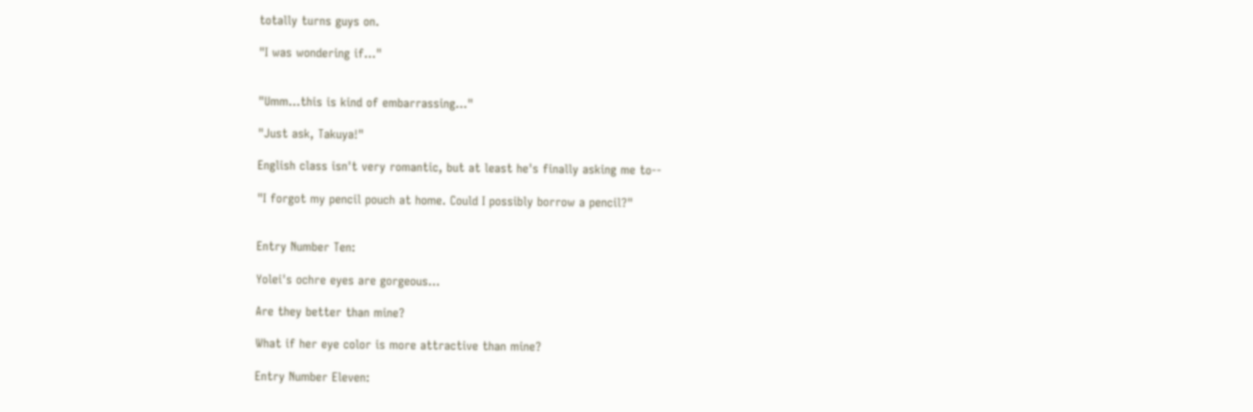totally turns guys on.

"I was wondering if…"


"Umm…this is kind of embarrassing…"

"Just ask, Takuya!"

English class isn't very romantic, but at least he's finally asking me to--

"I forgot my pencil pouch at home. Could I possibly borrow a pencil?"


Entry Number Ten:

Yolei's ochre eyes are gorgeous…

Are they better than mine?

What if her eye color is more attractive than mine?

Entry Number Eleven: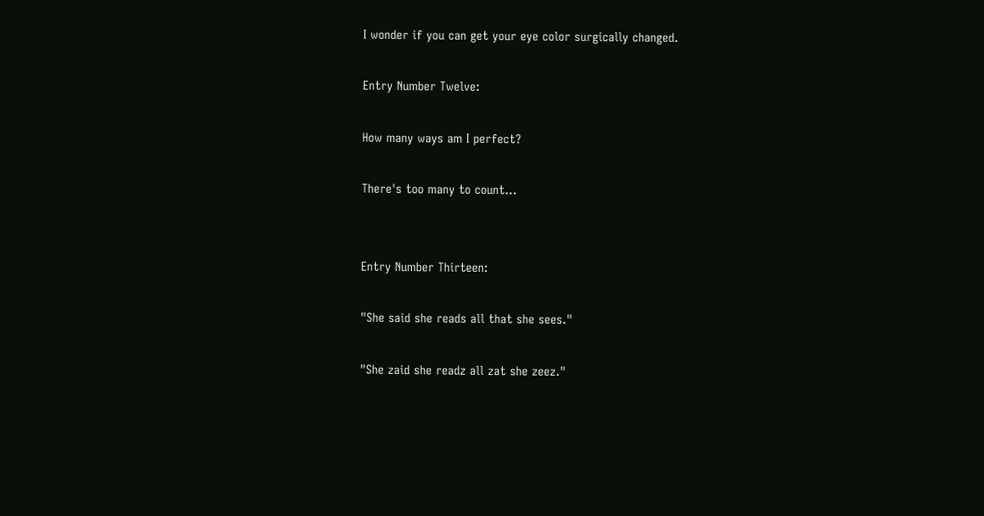I wonder if you can get your eye color surgically changed.

Entry Number Twelve:

How many ways am I perfect?

There's too many to count…


Entry Number Thirteen:

"She said she reads all that she sees."

"She zaid she readz all zat she zeez."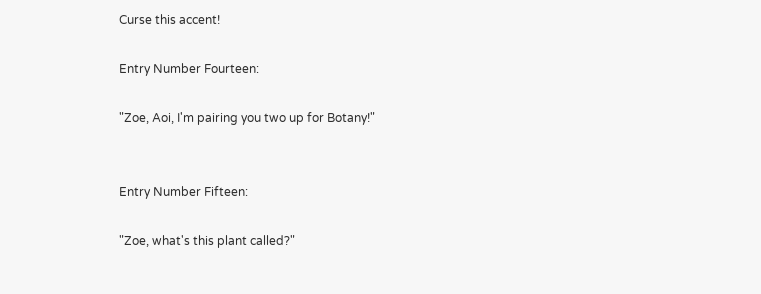Curse this accent!

Entry Number Fourteen:

"Zoe, Aoi, I'm pairing you two up for Botany!"


Entry Number Fifteen:

"Zoe, what's this plant called?"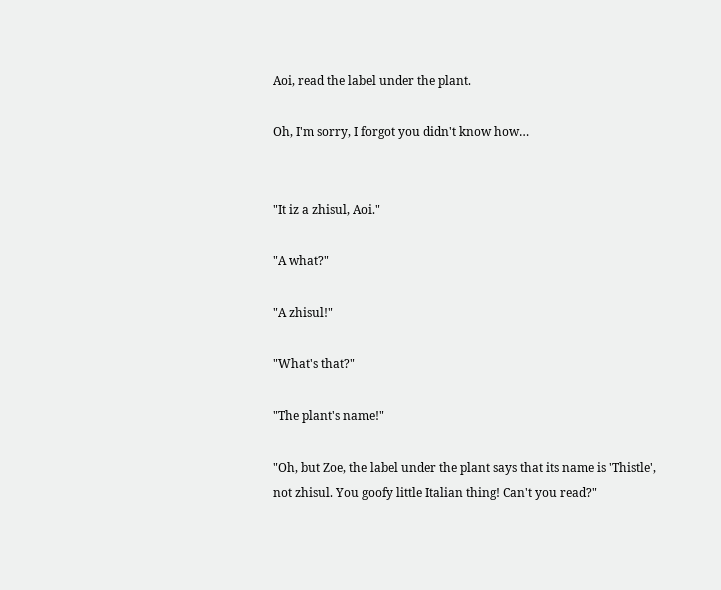Aoi, read the label under the plant.

Oh, I'm sorry, I forgot you didn't know how…


"It iz a zhisul, Aoi."

"A what?"

"A zhisul!"

"What's that?"

"The plant's name!"

"Oh, but Zoe, the label under the plant says that its name is 'Thistle', not zhisul. You goofy little Italian thing! Can't you read?"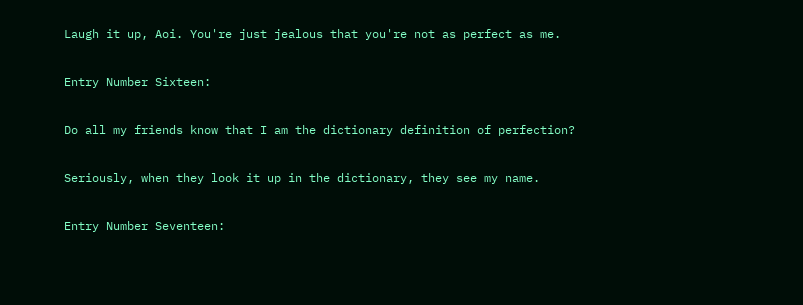Laugh it up, Aoi. You're just jealous that you're not as perfect as me.

Entry Number Sixteen:

Do all my friends know that I am the dictionary definition of perfection?

Seriously, when they look it up in the dictionary, they see my name.

Entry Number Seventeen: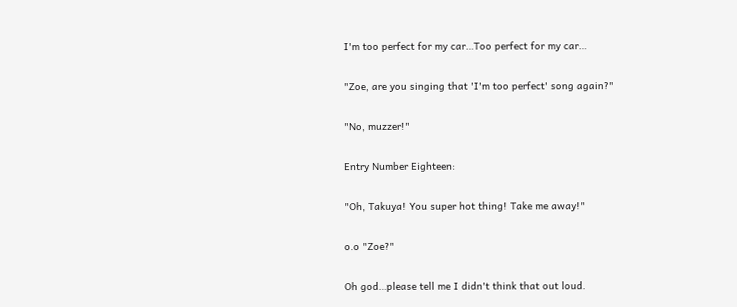I'm too perfect for my car…Too perfect for my car…

"Zoe, are you singing that 'I'm too perfect' song again?"

"No, muzzer!"

Entry Number Eighteen:

"Oh, Takuya! You super hot thing! Take me away!"

o.o "Zoe?"

Oh god…please tell me I didn't think that out loud.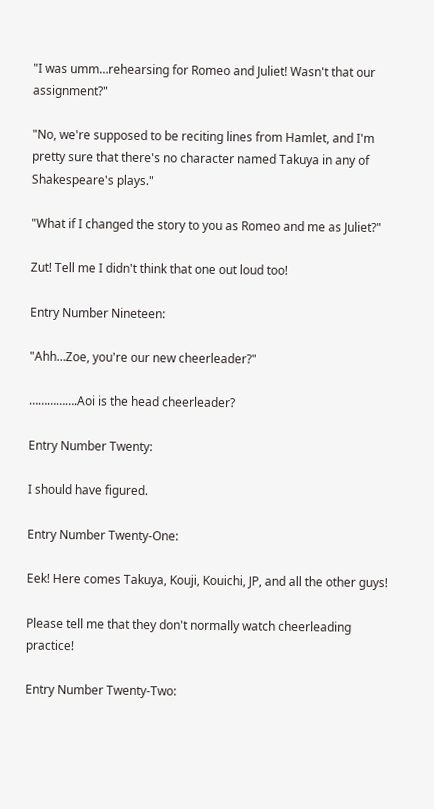"I was umm…rehearsing for Romeo and Juliet! Wasn't that our assignment?"

"No, we're supposed to be reciting lines from Hamlet, and I'm pretty sure that there's no character named Takuya in any of Shakespeare's plays."

"What if I changed the story to you as Romeo and me as Juliet?"

Zut! Tell me I didn't think that one out loud too!

Entry Number Nineteen:

"Ahh…Zoe, you're our new cheerleader?"

…………….Aoi is the head cheerleader?

Entry Number Twenty:

I should have figured.

Entry Number Twenty-One:

Eek! Here comes Takuya, Kouji, Kouichi, JP, and all the other guys!

Please tell me that they don't normally watch cheerleading practice!

Entry Number Twenty-Two: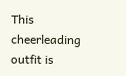This cheerleading outfit is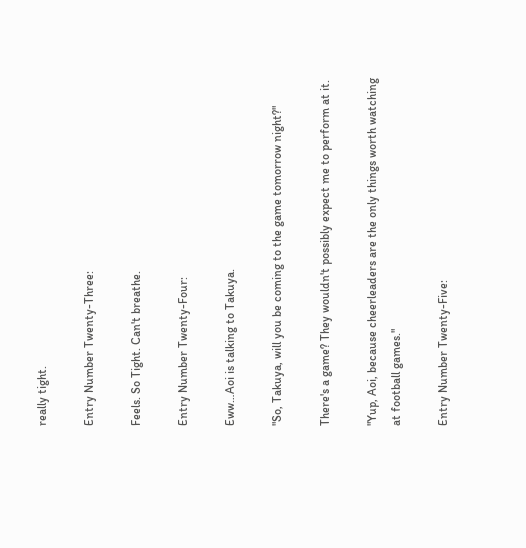really tight.

Entry Number Twenty-Three:

Feels. So Tight. Can't breathe.

Entry Number Twenty-Four:

Eww…Aoi is talking to Takuya.

"So, Takuya, will you be coming to the game tomorrow night?"

There's a game? They wouldn't possibly expect me to perform at it.

"Yup, Aoi, because cheerleaders are the only things worth watching at football games."

Entry Number Twenty-Five: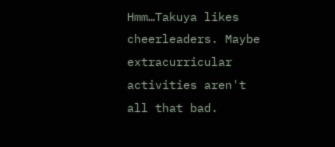Hmm…Takuya likes cheerleaders. Maybe extracurricular activities aren't all that bad.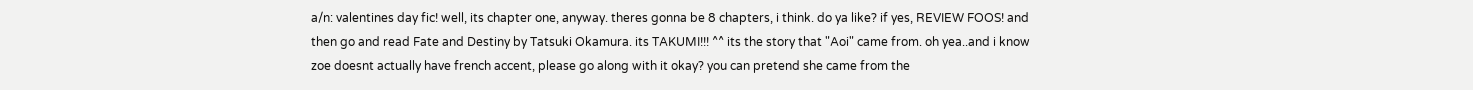a/n: valentines day fic! well, its chapter one, anyway. theres gonna be 8 chapters, i think. do ya like? if yes, REVIEW FOOS! and then go and read Fate and Destiny by Tatsuki Okamura. its TAKUMI!!! ^^ its the story that "Aoi" came from. oh yea..and i know zoe doesnt actually have french accent, please go along with it okay? you can pretend she came from the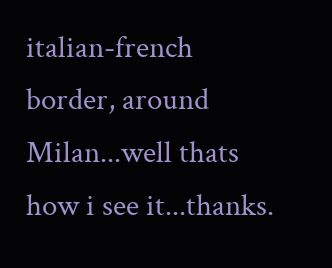italian-french border, around Milan...well thats how i see it...thanks.